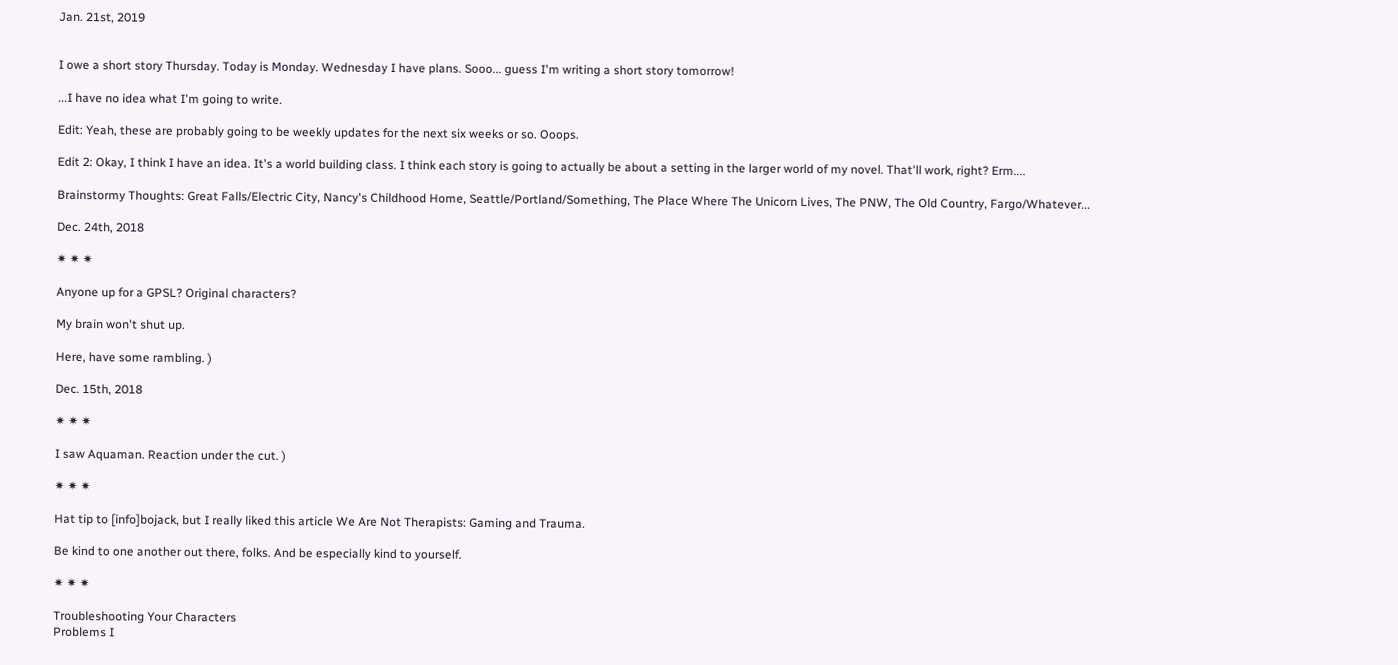Jan. 21st, 2019


I owe a short story Thursday. Today is Monday. Wednesday I have plans. Sooo... guess I'm writing a short story tomorrow!

...I have no idea what I'm going to write.

Edit: Yeah, these are probably going to be weekly updates for the next six weeks or so. Ooops.

Edit 2: Okay, I think I have an idea. It's a world building class. I think each story is going to actually be about a setting in the larger world of my novel. That'll work, right? Erm....

Brainstormy Thoughts: Great Falls/Electric City, Nancy's Childhood Home, Seattle/Portland/Something, The Place Where The Unicorn Lives, The PNW, The Old Country, Fargo/Whatever...

Dec. 24th, 2018

✷ ✷ ✷

Anyone up for a GPSL? Original characters?

My brain won't shut up.

Here, have some rambling. )

Dec. 15th, 2018

✷ ✷ ✷

I saw Aquaman. Reaction under the cut. )

✷ ✷ ✷

Hat tip to [info]bojack, but I really liked this article We Are Not Therapists: Gaming and Trauma.

Be kind to one another out there, folks. And be especially kind to yourself.

✷ ✷ ✷

Troubleshooting Your Characters
Problems I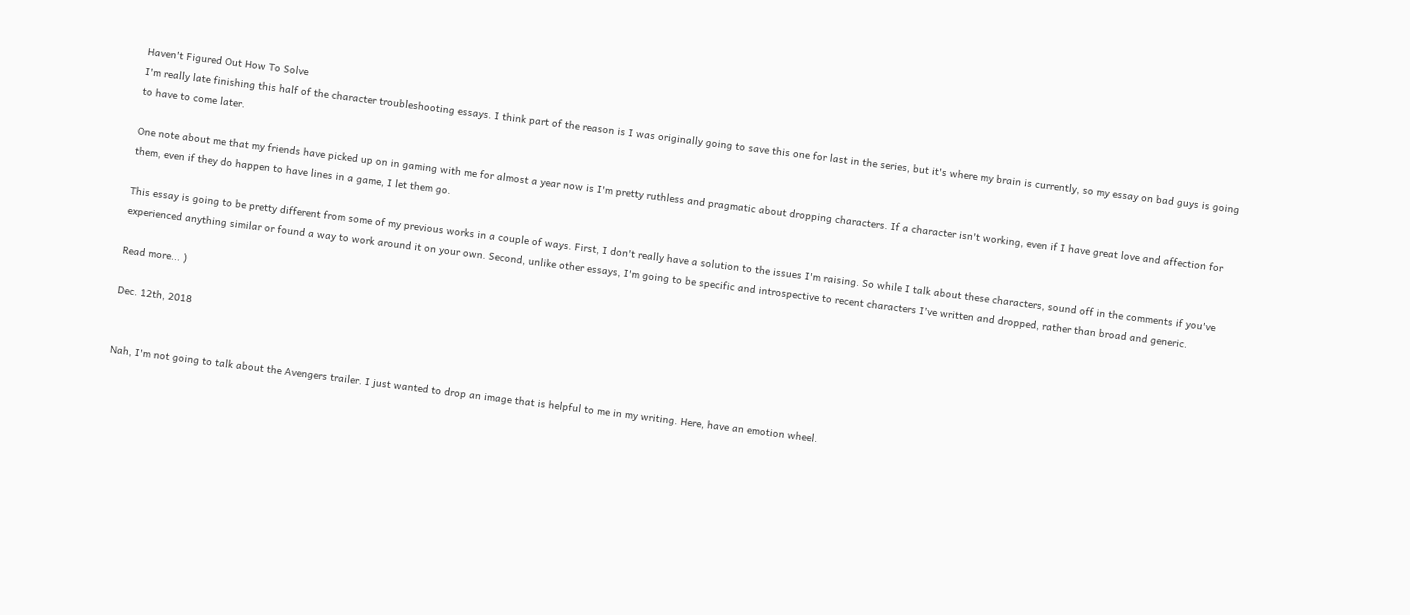Haven't Figured Out How To Solve
I'm really late finishing this half of the character troubleshooting essays. I think part of the reason is I was originally going to save this one for last in the series, but it's where my brain is currently, so my essay on bad guys is going to have to come later.

One note about me that my friends have picked up on in gaming with me for almost a year now is I'm pretty ruthless and pragmatic about dropping characters. If a character isn't working, even if I have great love and affection for them, even if they do happen to have lines in a game, I let them go.

This essay is going to be pretty different from some of my previous works in a couple of ways. First, I don't really have a solution to the issues I'm raising. So while I talk about these characters, sound off in the comments if you've experienced anything similar or found a way to work around it on your own. Second, unlike other essays, I'm going to be specific and introspective to recent characters I've written and dropped, rather than broad and generic.

Read more... )

Dec. 12th, 2018


Nah, I'm not going to talk about the Avengers trailer. I just wanted to drop an image that is helpful to me in my writing. Here, have an emotion wheel.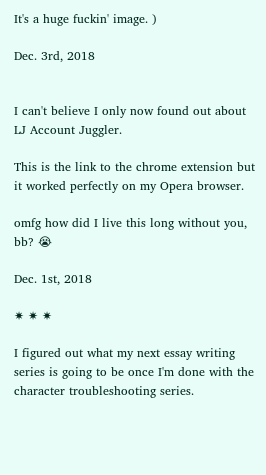It's a huge fuckin' image. )

Dec. 3rd, 2018


I can't believe I only now found out about LJ Account Juggler.

This is the link to the chrome extension but it worked perfectly on my Opera browser.

omfg how did I live this long without you, bb? 😭

Dec. 1st, 2018

✷ ✷ ✷

I figured out what my next essay writing series is going to be once I'm done with the character troubleshooting series.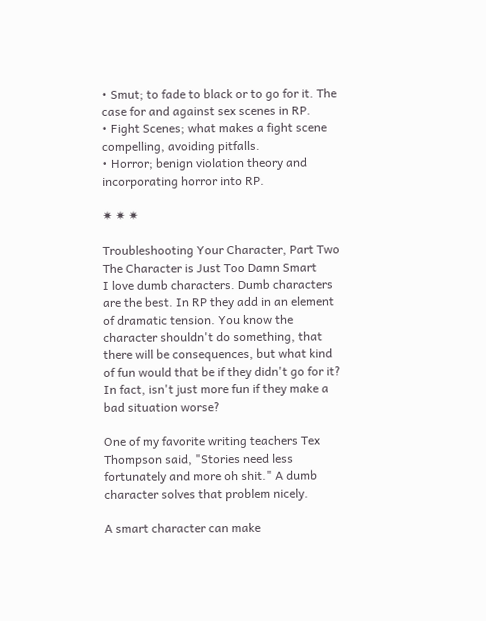• Smut; to fade to black or to go for it. The case for and against sex scenes in RP.
• Fight Scenes; what makes a fight scene compelling, avoiding pitfalls.
• Horror; benign violation theory and incorporating horror into RP.

✷ ✷ ✷

Troubleshooting Your Character, Part Two
The Character is Just Too Damn Smart
I love dumb characters. Dumb characters are the best. In RP they add in an element of dramatic tension. You know the character shouldn't do something, that there will be consequences, but what kind of fun would that be if they didn't go for it? In fact, isn't just more fun if they make a bad situation worse?

One of my favorite writing teachers Tex Thompson said, "Stories need less fortunately and more oh shit." A dumb character solves that problem nicely.

A smart character can make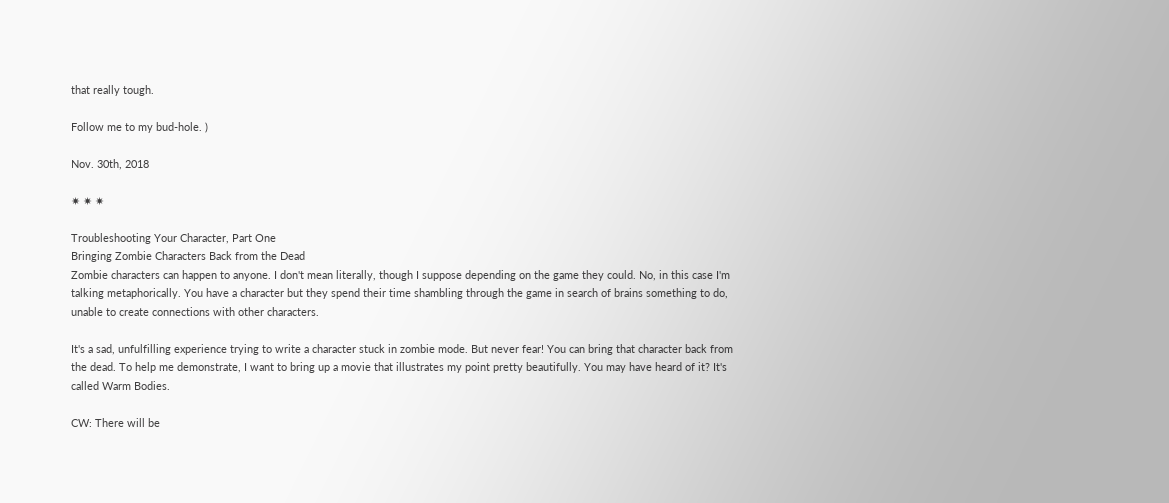that really tough.

Follow me to my bud-hole. )

Nov. 30th, 2018

✷ ✷ ✷

Troubleshooting Your Character, Part One
Bringing Zombie Characters Back from the Dead
Zombie characters can happen to anyone. I don't mean literally, though I suppose depending on the game they could. No, in this case I'm talking metaphorically. You have a character but they spend their time shambling through the game in search of brains something to do, unable to create connections with other characters.

It's a sad, unfulfilling experience trying to write a character stuck in zombie mode. But never fear! You can bring that character back from the dead. To help me demonstrate, I want to bring up a movie that illustrates my point pretty beautifully. You may have heard of it? It's called Warm Bodies.

CW: There will be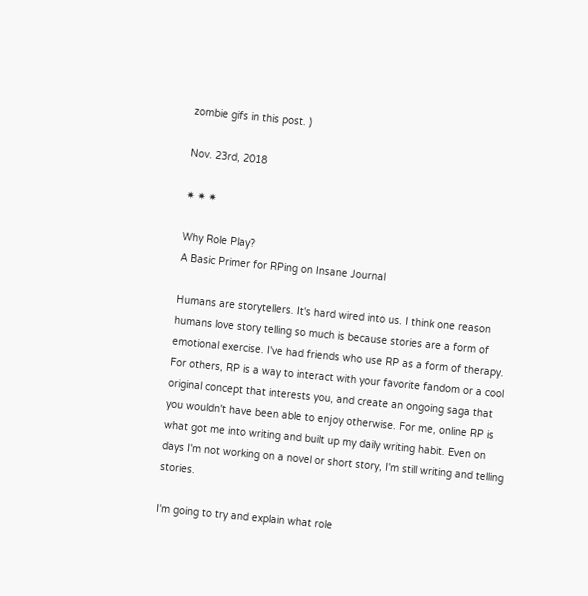zombie gifs in this post. )

Nov. 23rd, 2018

✷ ✷ ✷

Why Role Play?
A Basic Primer for RPing on Insane Journal

Humans are storytellers. It's hard wired into us. I think one reason humans love story telling so much is because stories are a form of emotional exercise. I've had friends who use RP as a form of therapy. For others, RP is a way to interact with your favorite fandom or a cool original concept that interests you, and create an ongoing saga that you wouldn't have been able to enjoy otherwise. For me, online RP is what got me into writing and built up my daily writing habit. Even on days I'm not working on a novel or short story, I'm still writing and telling stories.

I'm going to try and explain what role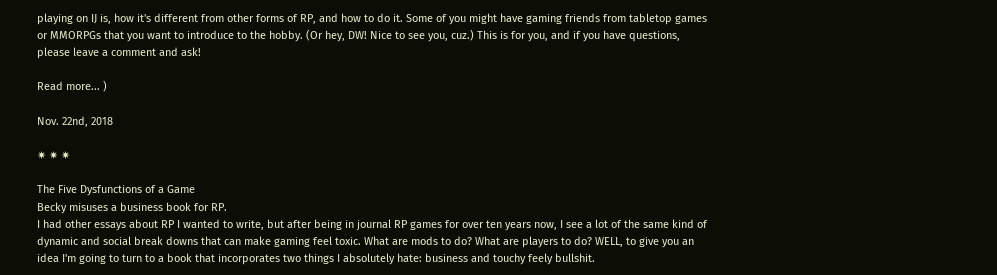playing on IJ is, how it's different from other forms of RP, and how to do it. Some of you might have gaming friends from tabletop games or MMORPGs that you want to introduce to the hobby. (Or hey, DW! Nice to see you, cuz.) This is for you, and if you have questions, please leave a comment and ask!

Read more... )

Nov. 22nd, 2018

✷ ✷ ✷

The Five Dysfunctions of a Game
Becky misuses a business book for RP.
I had other essays about RP I wanted to write, but after being in journal RP games for over ten years now, I see a lot of the same kind of dynamic and social break downs that can make gaming feel toxic. What are mods to do? What are players to do? WELL, to give you an idea I'm going to turn to a book that incorporates two things I absolutely hate: business and touchy feely bullshit.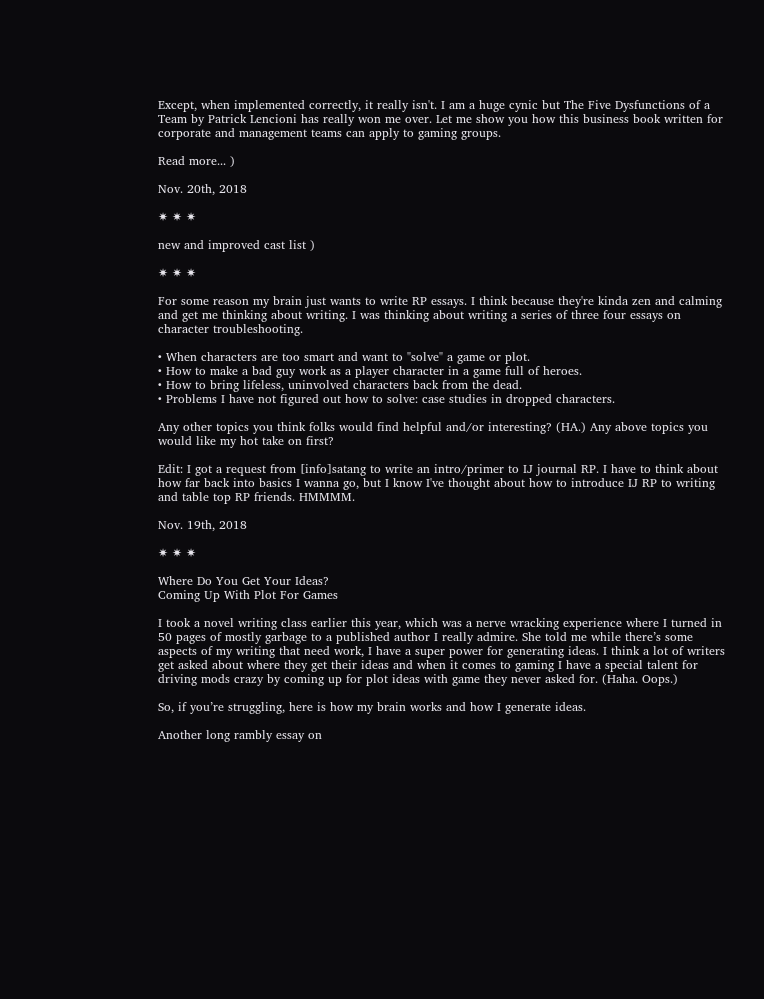Except, when implemented correctly, it really isn't. I am a huge cynic but The Five Dysfunctions of a Team by Patrick Lencioni has really won me over. Let me show you how this business book written for corporate and management teams can apply to gaming groups.

Read more... )

Nov. 20th, 2018

✷ ✷ ✷

new and improved cast list )

✷ ✷ ✷

For some reason my brain just wants to write RP essays. I think because they're kinda zen and calming and get me thinking about writing. I was thinking about writing a series of three four essays on character troubleshooting.

• When characters are too smart and want to "solve" a game or plot.
• How to make a bad guy work as a player character in a game full of heroes.
• How to bring lifeless, uninvolved characters back from the dead.
• Problems I have not figured out how to solve: case studies in dropped characters.

Any other topics you think folks would find helpful and/or interesting? (HA.) Any above topics you would like my hot take on first?

Edit: I got a request from [info]satang to write an intro/primer to IJ journal RP. I have to think about how far back into basics I wanna go, but I know I've thought about how to introduce IJ RP to writing and table top RP friends. HMMMM.

Nov. 19th, 2018

✷ ✷ ✷

Where Do You Get Your Ideas?
Coming Up With Plot For Games

I took a novel writing class earlier this year, which was a nerve wracking experience where I turned in 50 pages of mostly garbage to a published author I really admire. She told me while there’s some aspects of my writing that need work, I have a super power for generating ideas. I think a lot of writers get asked about where they get their ideas and when it comes to gaming I have a special talent for driving mods crazy by coming up for plot ideas with game they never asked for. (Haha. Oops.)

So, if you’re struggling, here is how my brain works and how I generate ideas.

Another long rambly essay on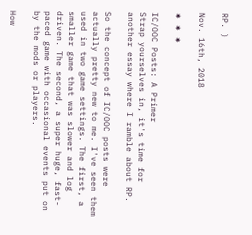RP. )

Nov. 16th, 2018

✷ ✷ ✷

IC/OOC Posts: A Primer
Strap yourselves in, it's time for another essay where I ramble about RP.

So the concept of IC/OOC posts were actually pretty new to me. I've seen them used in two game settings. The first, a smaller game that was slower and log driven. The second, a super huge, fast-paced game with occasional events put on by the mods or players.

How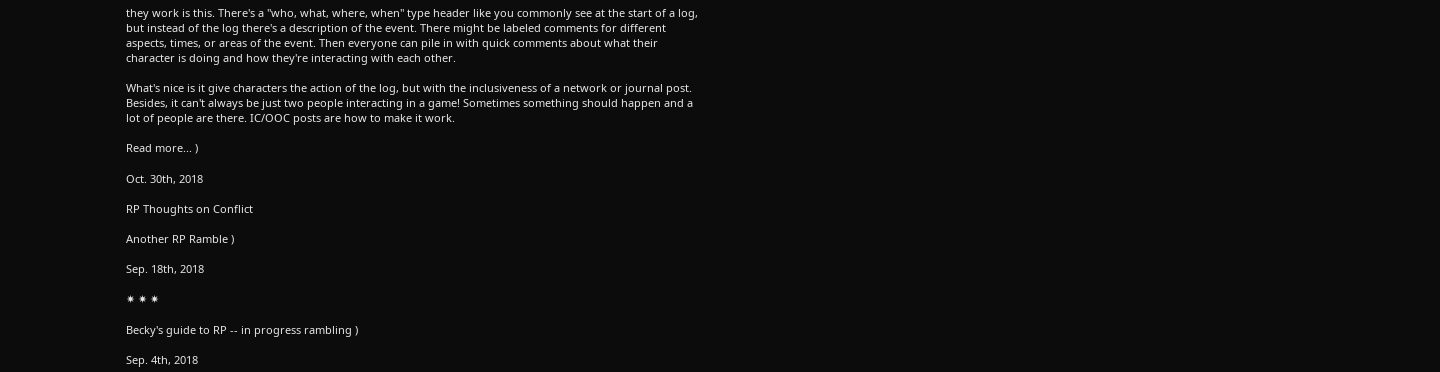they work is this. There's a "who, what, where, when" type header like you commonly see at the start of a log, but instead of the log there's a description of the event. There might be labeled comments for different aspects, times, or areas of the event. Then everyone can pile in with quick comments about what their character is doing and how they're interacting with each other.

What's nice is it give characters the action of the log, but with the inclusiveness of a network or journal post. Besides, it can't always be just two people interacting in a game! Sometimes something should happen and a lot of people are there. IC/OOC posts are how to make it work.

Read more... )

Oct. 30th, 2018

RP Thoughts on Conflict

Another RP Ramble )

Sep. 18th, 2018

✷ ✷ ✷

Becky's guide to RP -- in progress rambling )

Sep. 4th, 2018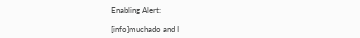Enabling Alert:

[info]muchado and I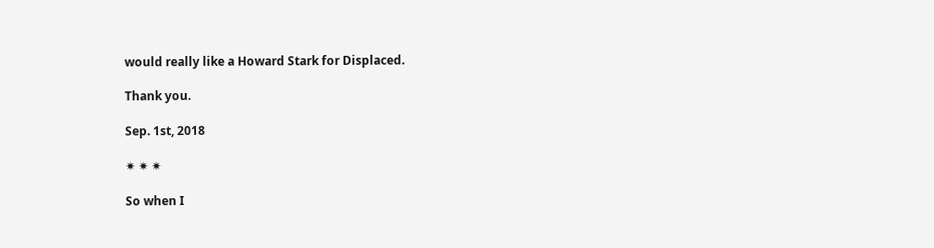would really like a Howard Stark for Displaced.

Thank you.

Sep. 1st, 2018

✷ ✷ ✷

So when I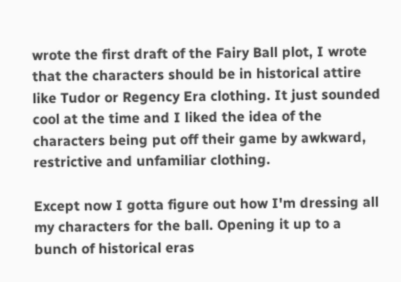wrote the first draft of the Fairy Ball plot, I wrote that the characters should be in historical attire like Tudor or Regency Era clothing. It just sounded cool at the time and I liked the idea of the characters being put off their game by awkward, restrictive and unfamiliar clothing.

Except now I gotta figure out how I'm dressing all my characters for the ball. Opening it up to a bunch of historical eras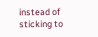instead of sticking to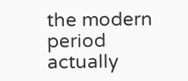the modern period actually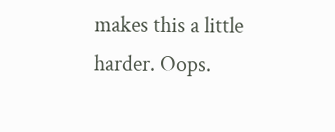makes this a little harder. Oops.